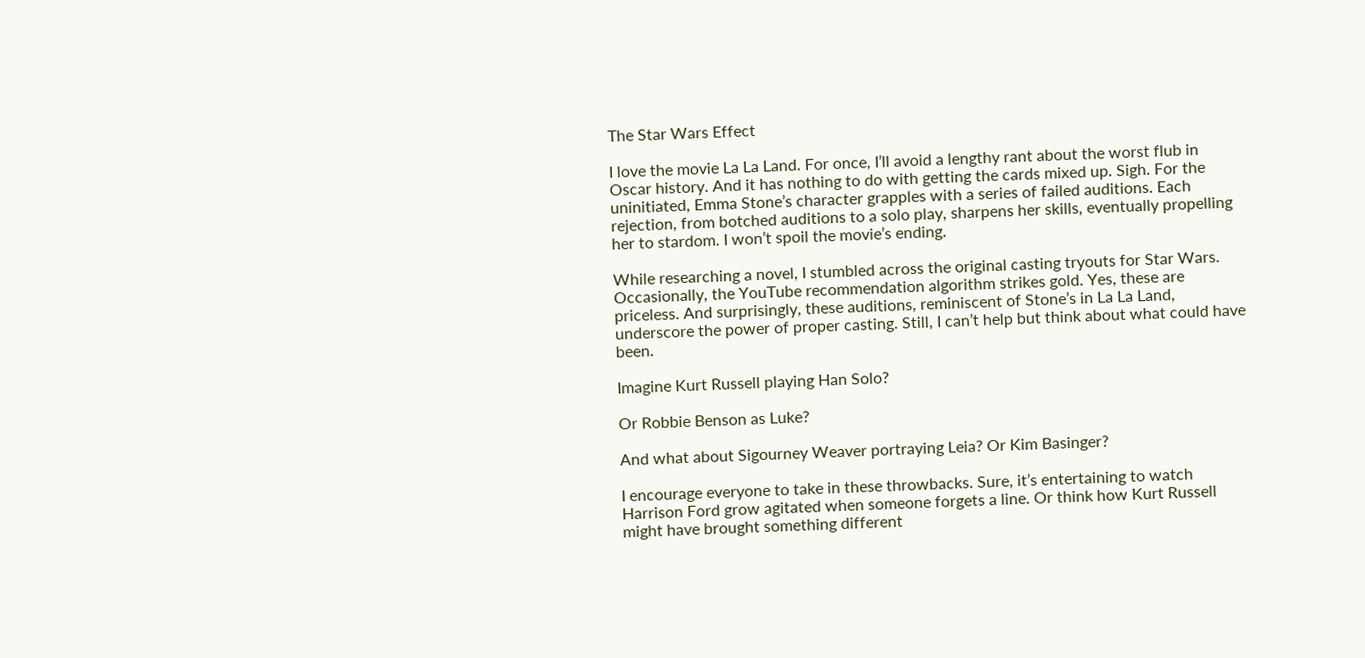The Star Wars Effect

I love the movie La La Land. For once, I’ll avoid a lengthy rant about the worst flub in Oscar history. And it has nothing to do with getting the cards mixed up. Sigh. For the uninitiated, Emma Stone’s character grapples with a series of failed auditions. Each rejection, from botched auditions to a solo play, sharpens her skills, eventually propelling her to stardom. I won’t spoil the movie’s ending.

While researching a novel, I stumbled across the original casting tryouts for Star Wars. Occasionally, the YouTube recommendation algorithm strikes gold. Yes, these are priceless. And surprisingly, these auditions, reminiscent of Stone’s in La La Land, underscore the power of proper casting. Still, I can’t help but think about what could have been.

Imagine Kurt Russell playing Han Solo?

Or Robbie Benson as Luke?

And what about Sigourney Weaver portraying Leia? Or Kim Basinger?

I encourage everyone to take in these throwbacks. Sure, it’s entertaining to watch Harrison Ford grow agitated when someone forgets a line. Or think how Kurt Russell might have brought something different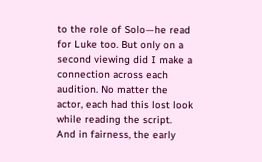to the role of Solo—he read for Luke too. But only on a second viewing did I make a connection across each audition. No matter the actor, each had this lost look while reading the script. And in fairness, the early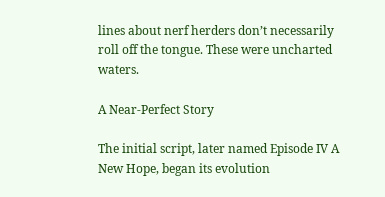lines about nerf herders don’t necessarily roll off the tongue. These were uncharted waters.

A Near-Perfect Story

The initial script, later named Episode IV A New Hope, began its evolution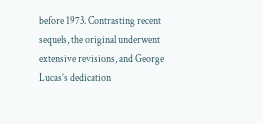before 1973. Contrasting recent sequels, the original underwent extensive revisions, and George Lucas’s dedication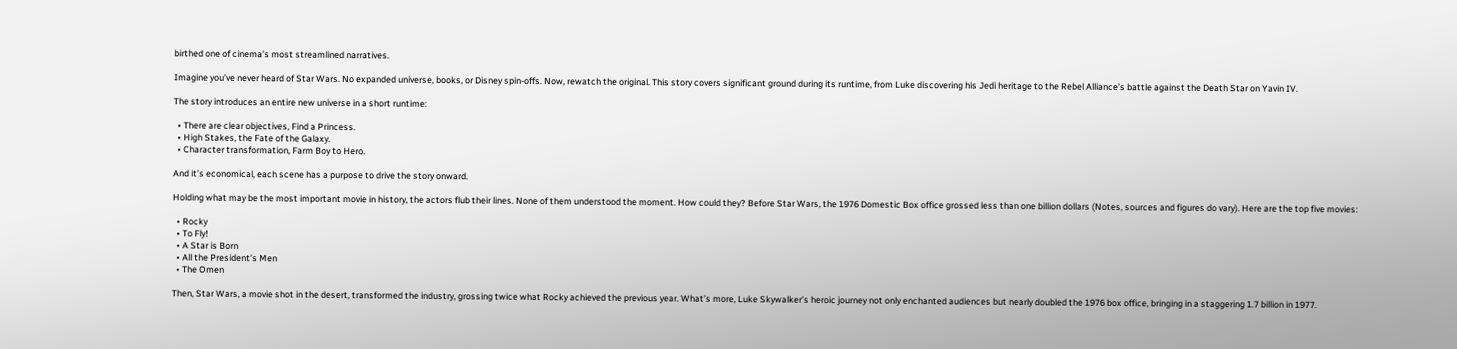birthed one of cinema’s most streamlined narratives.

Imagine you’ve never heard of Star Wars. No expanded universe, books, or Disney spin-offs. Now, rewatch the original. This story covers significant ground during its runtime, from Luke discovering his Jedi heritage to the Rebel Alliance’s battle against the Death Star on Yavin IV.

The story introduces an entire new universe in a short runtime:

  • There are clear objectives, Find a Princess.
  • High Stakes, the Fate of the Galaxy.
  • Character transformation, Farm Boy to Hero.

And it’s economical, each scene has a purpose to drive the story onward.

Holding what may be the most important movie in history, the actors flub their lines. None of them understood the moment. How could they? Before Star Wars, the 1976 Domestic Box office grossed less than one billion dollars (Notes, sources and figures do vary). Here are the top five movies:

  • Rocky
  • To Fly!
  • A Star is Born
  • All the President’s Men
  • The Omen

Then, Star Wars, a movie shot in the desert, transformed the industry, grossing twice what Rocky achieved the previous year. What’s more, Luke Skywalker’s heroic journey not only enchanted audiences but nearly doubled the 1976 box office, bringing in a staggering 1.7 billion in 1977.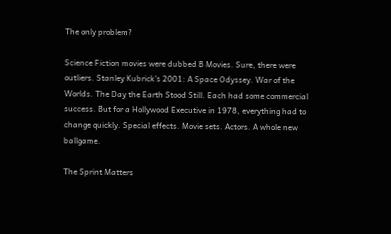The only problem?

Science Fiction movies were dubbed B Movies. Sure, there were outliers. Stanley Kubrick’s 2001: A Space Odyssey. War of the Worlds. The Day the Earth Stood Still. Each had some commercial success. But for a Hollywood Executive in 1978, everything had to change quickly. Special effects. Movie sets. Actors. A whole new ballgame.

The Sprint Matters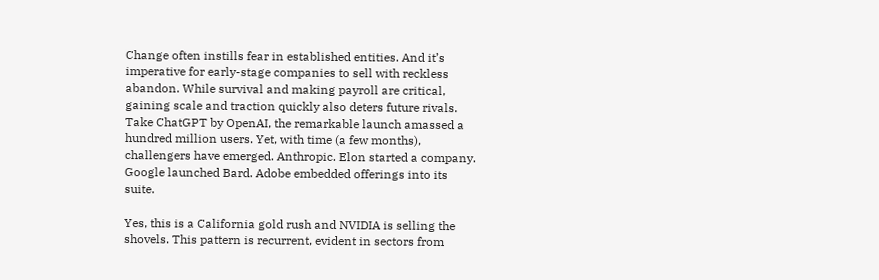Change often instills fear in established entities. And it’s imperative for early-stage companies to sell with reckless abandon. While survival and making payroll are critical, gaining scale and traction quickly also deters future rivals. Take ChatGPT by OpenAI, the remarkable launch amassed a hundred million users. Yet, with time (a few months), challengers have emerged. Anthropic. Elon started a company. Google launched Bard. Adobe embedded offerings into its suite.

Yes, this is a California gold rush and NVIDIA is selling the shovels. This pattern is recurrent, evident in sectors from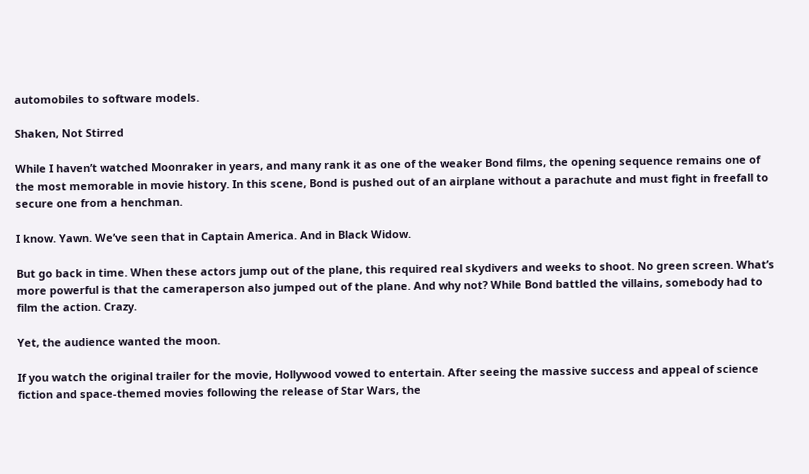automobiles to software models.

Shaken, Not Stirred

While I haven’t watched Moonraker in years, and many rank it as one of the weaker Bond films, the opening sequence remains one of the most memorable in movie history. In this scene, Bond is pushed out of an airplane without a parachute and must fight in freefall to secure one from a henchman.

I know. Yawn. We’ve seen that in Captain America. And in Black Widow.

But go back in time. When these actors jump out of the plane, this required real skydivers and weeks to shoot. No green screen. What’s more powerful is that the cameraperson also jumped out of the plane. And why not? While Bond battled the villains, somebody had to film the action. Crazy.

Yet, the audience wanted the moon.

If you watch the original trailer for the movie, Hollywood vowed to entertain. After seeing the massive success and appeal of science fiction and space-themed movies following the release of Star Wars, the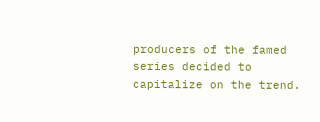producers of the famed series decided to capitalize on the trend.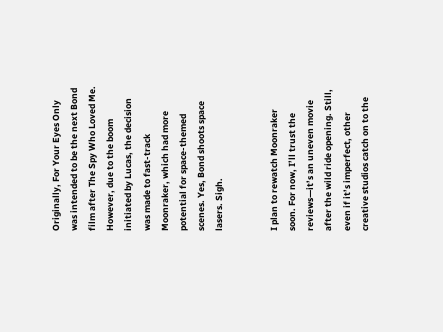Originally, For Your Eyes Only was intended to be the next Bond film after The Spy Who Loved Me. However, due to the boom initiated by Lucas, the decision was made to fast-track Moonraker, which had more potential for space-themed scenes. Yes, Bond shoots space lasers. Sigh.


I plan to rewatch Moonraker soon. For now, I’ll trust the reviews—it’s an uneven movie after the wild ride opening. Still, even if it’s imperfect, other creative studios catch on to the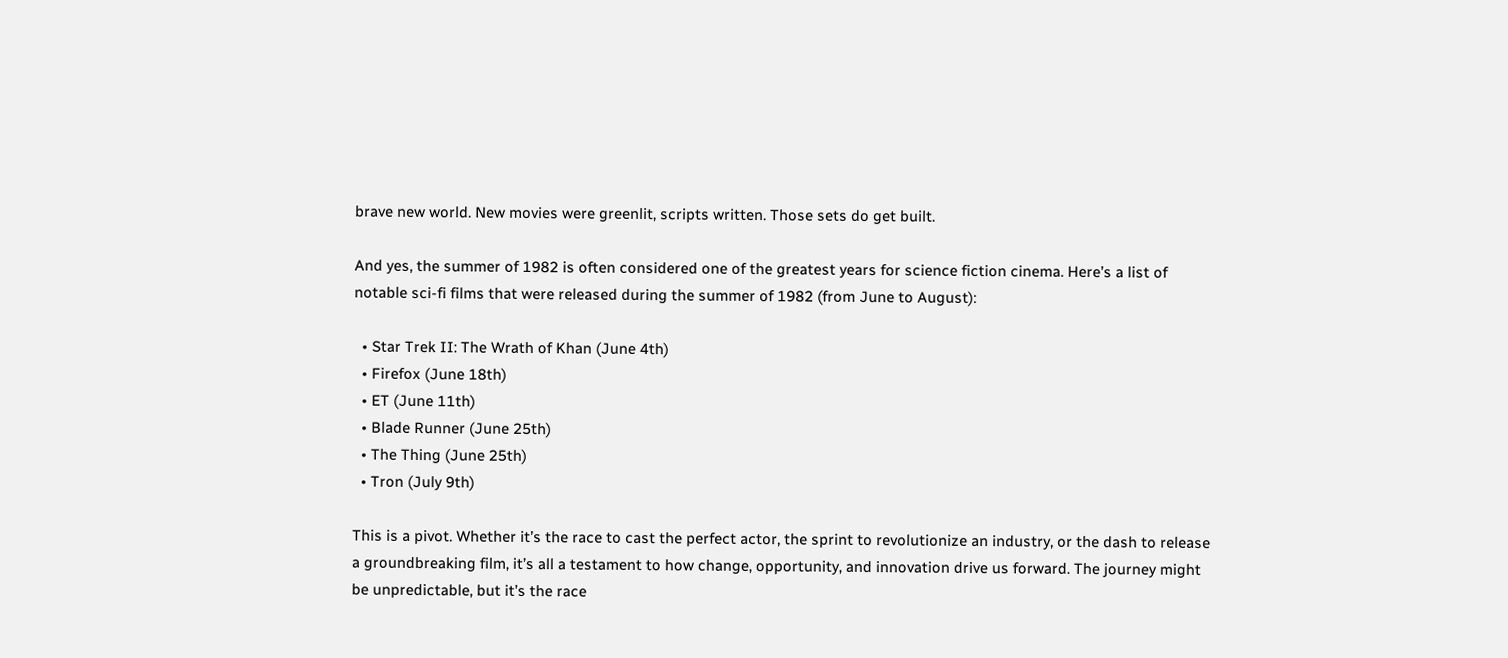brave new world. New movies were greenlit, scripts written. Those sets do get built.

And yes, the summer of 1982 is often considered one of the greatest years for science fiction cinema. Here’s a list of notable sci-fi films that were released during the summer of 1982 (from June to August):

  • Star Trek II: The Wrath of Khan (June 4th)
  • Firefox (June 18th)
  • ET (June 11th)
  • Blade Runner (June 25th)
  • The Thing (June 25th)
  • Tron (July 9th)

This is a pivot. Whether it’s the race to cast the perfect actor, the sprint to revolutionize an industry, or the dash to release a groundbreaking film, it’s all a testament to how change, opportunity, and innovation drive us forward. The journey might be unpredictable, but it’s the race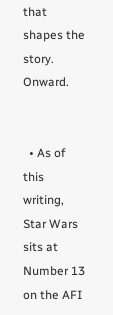that shapes the story. Onward.


  • As of this writing, Star Wars sits at Number 13 on the AFI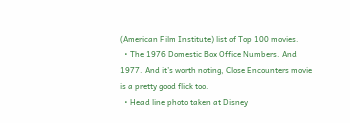(American Film Institute) list of Top 100 movies.
  • The 1976 Domestic Box Office Numbers. And 1977. And it’s worth noting, Close Encounters movie is a pretty good flick too.
  • Head line photo taken at Disney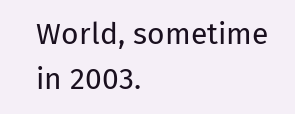World, sometime in 2003.